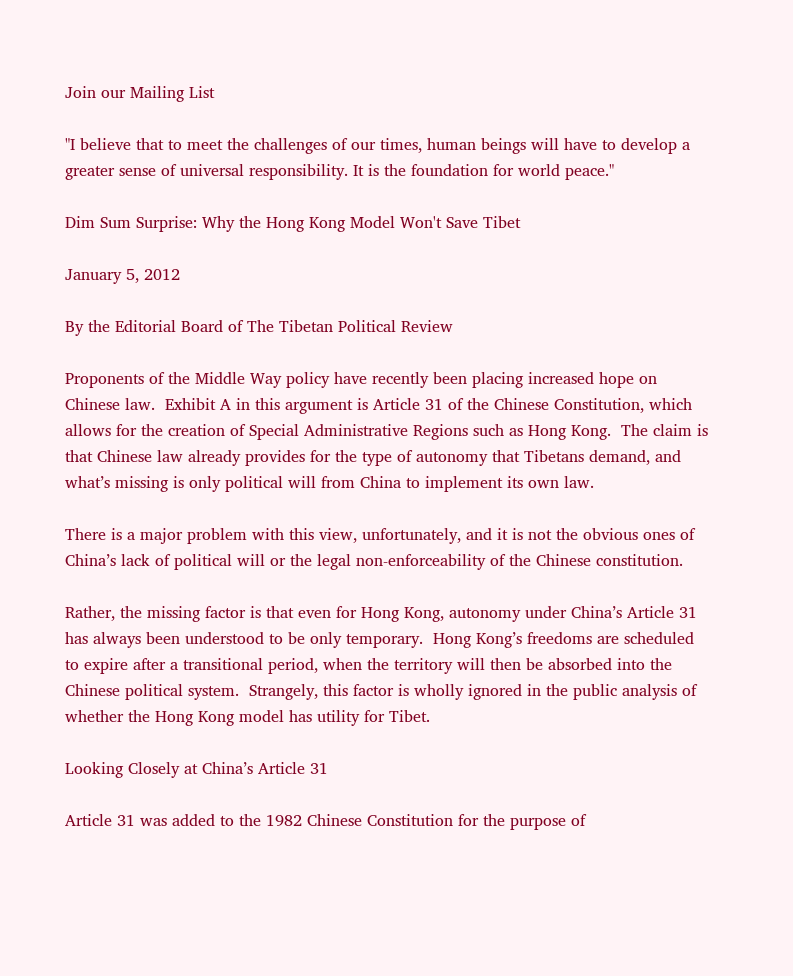Join our Mailing List

"I believe that to meet the challenges of our times, human beings will have to develop a greater sense of universal responsibility. It is the foundation for world peace."

Dim Sum Surprise: Why the Hong Kong Model Won't Save Tibet

January 5, 2012

By the Editorial Board of The Tibetan Political Review

Proponents of the Middle Way policy have recently been placing increased hope on Chinese law.  Exhibit A in this argument is Article 31 of the Chinese Constitution, which allows for the creation of Special Administrative Regions such as Hong Kong.  The claim is that Chinese law already provides for the type of autonomy that Tibetans demand, and what’s missing is only political will from China to implement its own law.

There is a major problem with this view, unfortunately, and it is not the obvious ones of China’s lack of political will or the legal non-enforceability of the Chinese constitution.

Rather, the missing factor is that even for Hong Kong, autonomy under China’s Article 31 has always been understood to be only temporary.  Hong Kong’s freedoms are scheduled to expire after a transitional period, when the territory will then be absorbed into the Chinese political system.  Strangely, this factor is wholly ignored in the public analysis of whether the Hong Kong model has utility for Tibet.

Looking Closely at China’s Article 31

Article 31 was added to the 1982 Chinese Constitution for the purpose of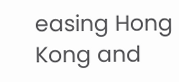easing Hong Kong and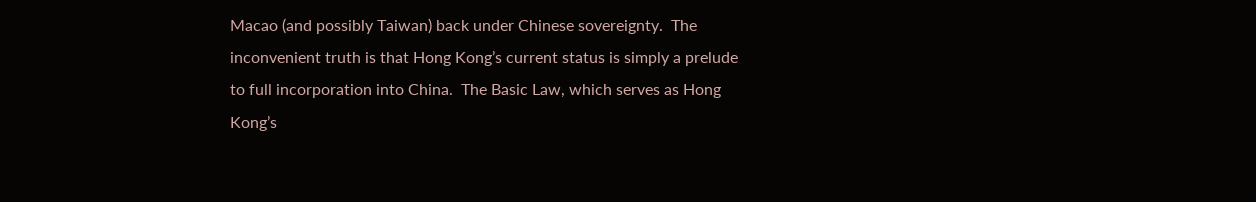Macao (and possibly Taiwan) back under Chinese sovereignty.  The inconvenient truth is that Hong Kong’s current status is simply a prelude to full incorporation into China.  The Basic Law, which serves as Hong Kong’s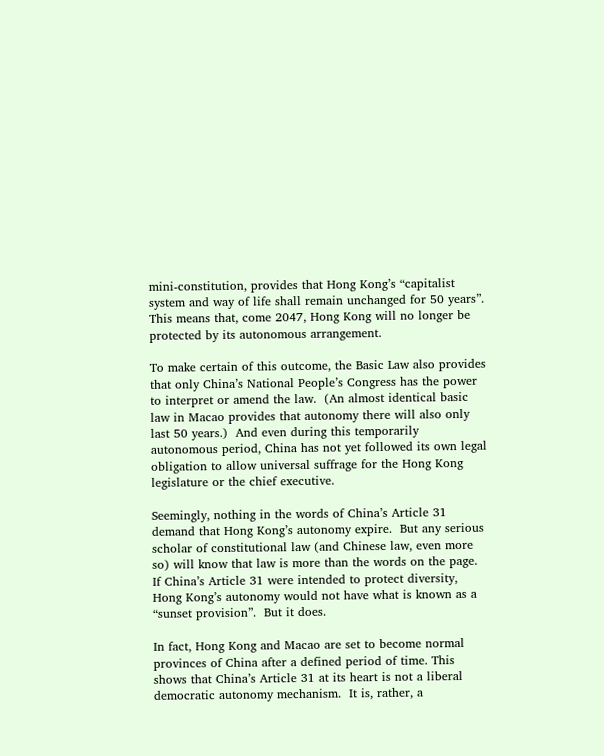mini-constitution, provides that Hong Kong’s “capitalist system and way of life shall remain unchanged for 50 years”.  This means that, come 2047, Hong Kong will no longer be protected by its autonomous arrangement.

To make certain of this outcome, the Basic Law also provides that only China’s National People’s Congress has the power to interpret or amend the law.  (An almost identical basic law in Macao provides that autonomy there will also only last 50 years.)  And even during this temporarily autonomous period, China has not yet followed its own legal obligation to allow universal suffrage for the Hong Kong legislature or the chief executive.

Seemingly, nothing in the words of China’s Article 31 demand that Hong Kong’s autonomy expire.  But any serious scholar of constitutional law (and Chinese law, even more so) will know that law is more than the words on the page.  If China’s Article 31 were intended to protect diversity, Hong Kong’s autonomy would not have what is known as a “sunset provision”.  But it does.

In fact, Hong Kong and Macao are set to become normal provinces of China after a defined period of time. This shows that China’s Article 31 at its heart is not a liberal democratic autonomy mechanism.  It is, rather, a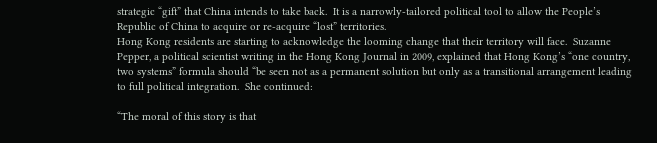strategic “gift” that China intends to take back.  It is a narrowly-tailored political tool to allow the People’s Republic of China to acquire or re-acquire “lost” territories.
Hong Kong residents are starting to acknowledge the looming change that their territory will face.  Suzanne Pepper, a political scientist writing in the Hong Kong Journal in 2009, explained that Hong Kong’s “one country, two systems” formula should “be seen not as a permanent solution but only as a transitional arrangement leading to full political integration.  She continued:

“The moral of this story is that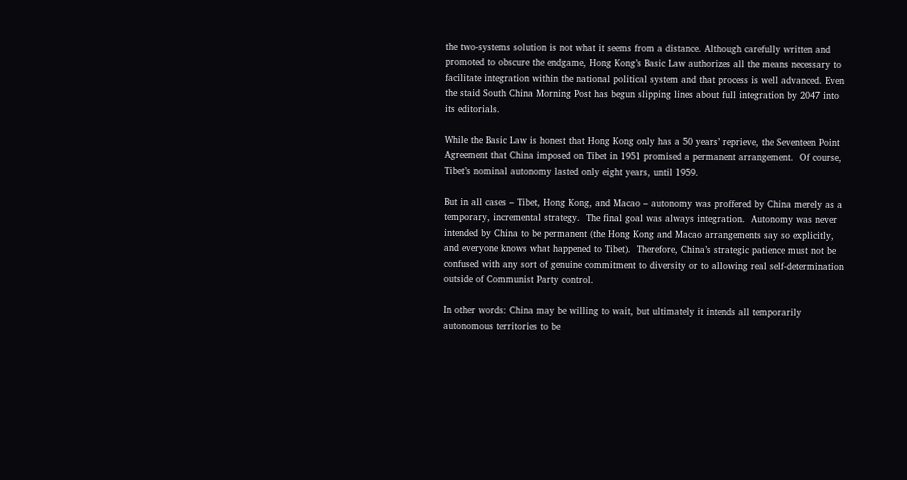the two-systems solution is not what it seems from a distance. Although carefully written and promoted to obscure the endgame, Hong Kong’s Basic Law authorizes all the means necessary to facilitate integration within the national political system and that process is well advanced. Even the staid South China Morning Post has begun slipping lines about full integration by 2047 into its editorials.

While the Basic Law is honest that Hong Kong only has a 50 years’ reprieve, the Seventeen Point Agreement that China imposed on Tibet in 1951 promised a permanent arrangement.  Of course, Tibet’s nominal autonomy lasted only eight years, until 1959.

But in all cases – Tibet, Hong Kong, and Macao – autonomy was proffered by China merely as a temporary, incremental strategy.  The final goal was always integration.  Autonomy was never intended by China to be permanent (the Hong Kong and Macao arrangements say so explicitly, and everyone knows what happened to Tibet).  Therefore, China’s strategic patience must not be confused with any sort of genuine commitment to diversity or to allowing real self-determination outside of Communist Party control.

In other words: China may be willing to wait, but ultimately it intends all temporarily autonomous territories to be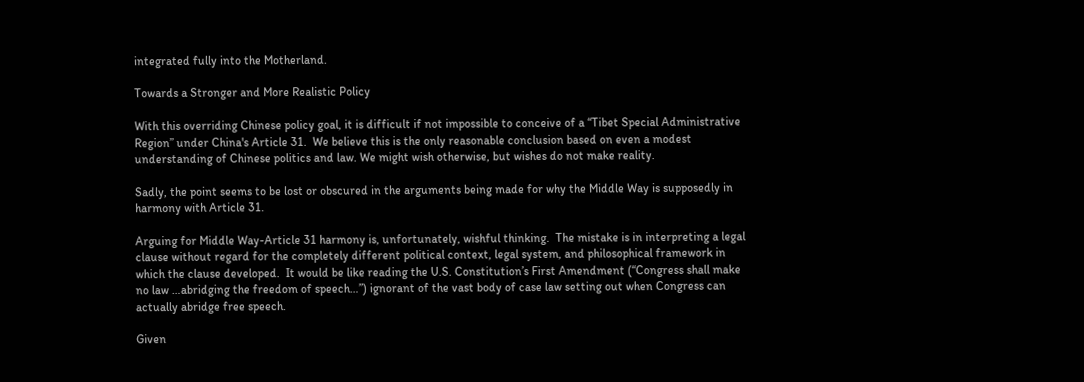integrated fully into the Motherland.

Towards a Stronger and More Realistic Policy

With this overriding Chinese policy goal, it is difficult if not impossible to conceive of a “Tibet Special Administrative Region” under China's Article 31.  We believe this is the only reasonable conclusion based on even a modest understanding of Chinese politics and law. We might wish otherwise, but wishes do not make reality.

Sadly, the point seems to be lost or obscured in the arguments being made for why the Middle Way is supposedly in harmony with Article 31.

Arguing for Middle Way-Article 31 harmony is, unfortunately, wishful thinking.  The mistake is in interpreting a legal clause without regard for the completely different political context, legal system, and philosophical framework in which the clause developed.  It would be like reading the U.S. Constitution’s First Amendment (“Congress shall make no law …abridging the freedom of speech…”) ignorant of the vast body of case law setting out when Congress can actually abridge free speech.

Given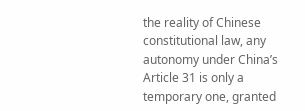the reality of Chinese constitutional law, any autonomy under China’s Article 31 is only a temporary one, granted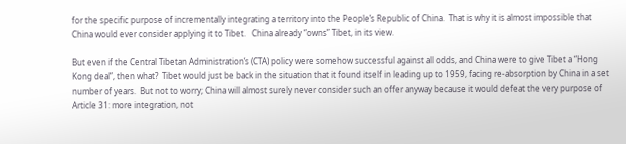for the specific purpose of incrementally integrating a territory into the People’s Republic of China.  That is why it is almost impossible that China would ever consider applying it to Tibet.   China already “owns” Tibet, in its view.

But even if the Central Tibetan Administration’s (CTA) policy were somehow successful against all odds, and China were to give Tibet a “Hong Kong deal”, then what?  Tibet would just be back in the situation that it found itself in leading up to 1959, facing re-absorption by China in a set number of years.  But not to worry; China will almost surely never consider such an offer anyway because it would defeat the very purpose of Article 31: more integration, not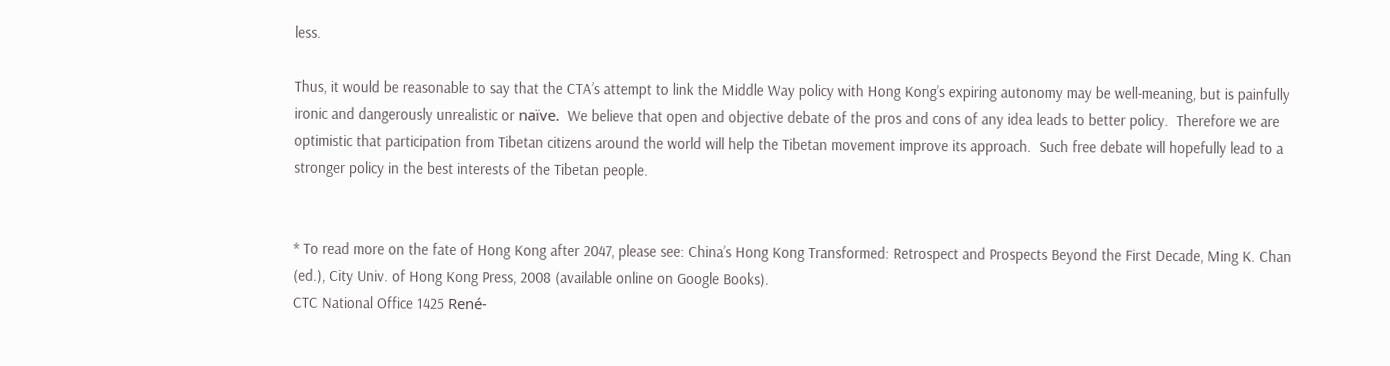less.

Thus, it would be reasonable to say that the CTA’s attempt to link the Middle Way policy with Hong Kong’s expiring autonomy may be well-meaning, but is painfully ironic and dangerously unrealistic or naïve.  We believe that open and objective debate of the pros and cons of any idea leads to better policy.  Therefore we are optimistic that participation from Tibetan citizens around the world will help the Tibetan movement improve its approach.  Such free debate will hopefully lead to a stronger policy in the best interests of the Tibetan people.


* To read more on the fate of Hong Kong after 2047, please see: China’s Hong Kong Transformed: Retrospect and Prospects Beyond the First Decade, Ming K. Chan (ed.), City Univ. of Hong Kong Press, 2008 (available online on Google Books).
CTC National Office 1425 René-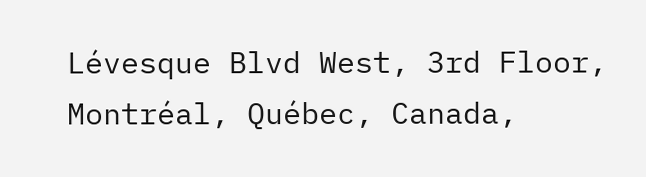Lévesque Blvd West, 3rd Floor, Montréal, Québec, Canada,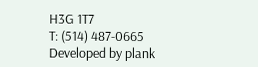H3G 1T7
T: (514) 487-0665
Developed by plank